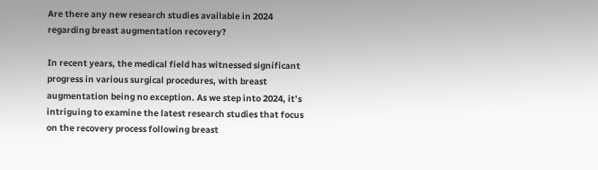Are there any new research studies available in 2024 regarding breast augmentation recovery?

In recent years, the medical field has witnessed significant progress in various surgical procedures, with breast augmentation being no exception. As we step into 2024, it’s intriguing to examine the latest research studies that focus on the recovery process following breast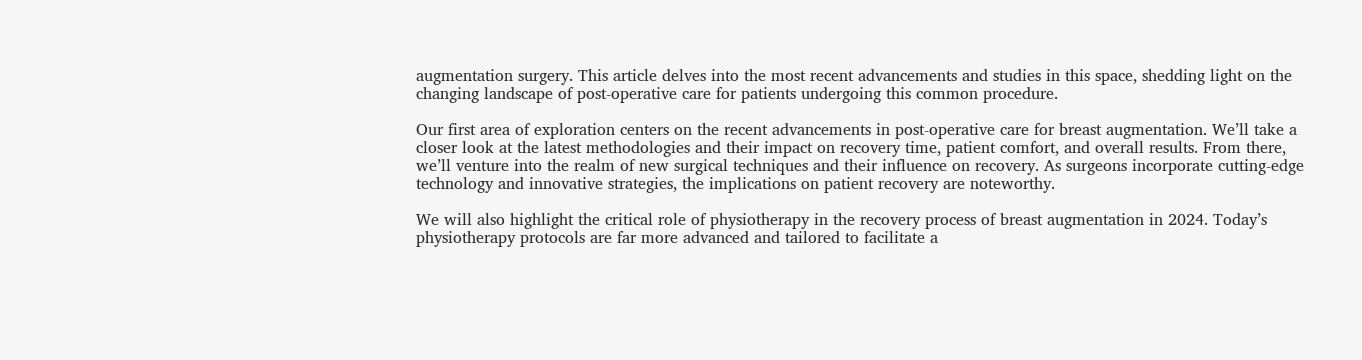augmentation surgery. This article delves into the most recent advancements and studies in this space, shedding light on the changing landscape of post-operative care for patients undergoing this common procedure.

Our first area of exploration centers on the recent advancements in post-operative care for breast augmentation. We’ll take a closer look at the latest methodologies and their impact on recovery time, patient comfort, and overall results. From there, we’ll venture into the realm of new surgical techniques and their influence on recovery. As surgeons incorporate cutting-edge technology and innovative strategies, the implications on patient recovery are noteworthy.

We will also highlight the critical role of physiotherapy in the recovery process of breast augmentation in 2024. Today’s physiotherapy protocols are far more advanced and tailored to facilitate a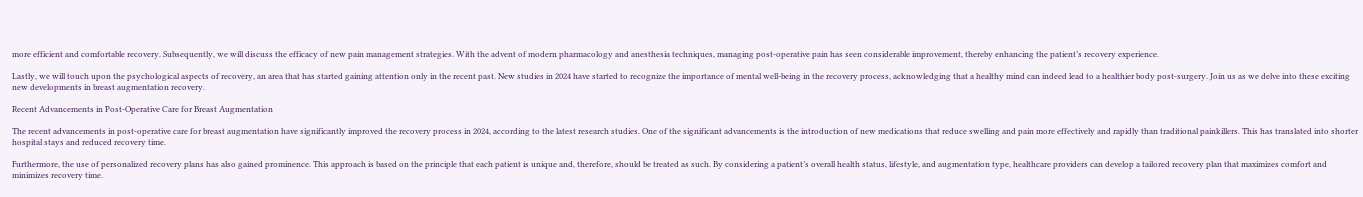more efficient and comfortable recovery. Subsequently, we will discuss the efficacy of new pain management strategies. With the advent of modern pharmacology and anesthesia techniques, managing post-operative pain has seen considerable improvement, thereby enhancing the patient’s recovery experience.

Lastly, we will touch upon the psychological aspects of recovery, an area that has started gaining attention only in the recent past. New studies in 2024 have started to recognize the importance of mental well-being in the recovery process, acknowledging that a healthy mind can indeed lead to a healthier body post-surgery. Join us as we delve into these exciting new developments in breast augmentation recovery.

Recent Advancements in Post-Operative Care for Breast Augmentation

The recent advancements in post-operative care for breast augmentation have significantly improved the recovery process in 2024, according to the latest research studies. One of the significant advancements is the introduction of new medications that reduce swelling and pain more effectively and rapidly than traditional painkillers. This has translated into shorter hospital stays and reduced recovery time.

Furthermore, the use of personalized recovery plans has also gained prominence. This approach is based on the principle that each patient is unique and, therefore, should be treated as such. By considering a patient’s overall health status, lifestyle, and augmentation type, healthcare providers can develop a tailored recovery plan that maximizes comfort and minimizes recovery time.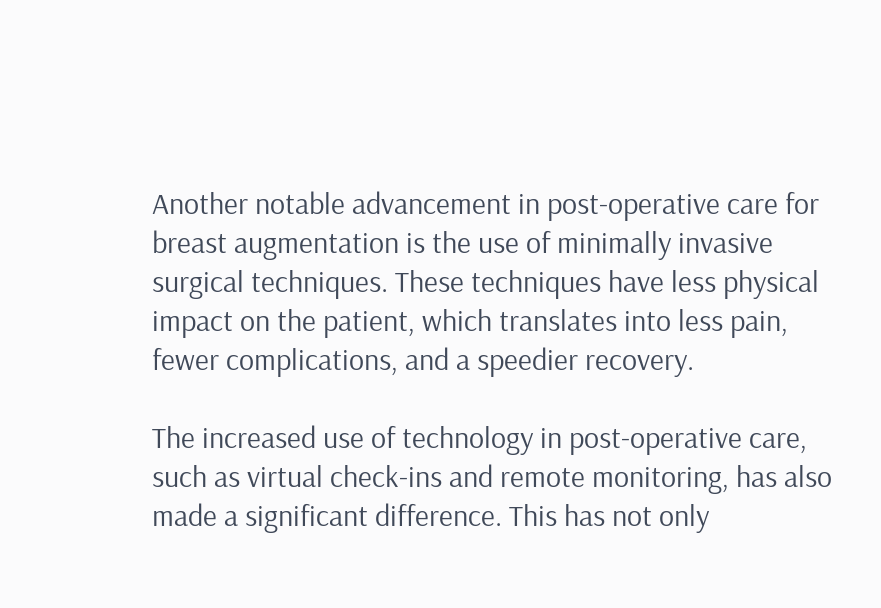Another notable advancement in post-operative care for breast augmentation is the use of minimally invasive surgical techniques. These techniques have less physical impact on the patient, which translates into less pain, fewer complications, and a speedier recovery.

The increased use of technology in post-operative care, such as virtual check-ins and remote monitoring, has also made a significant difference. This has not only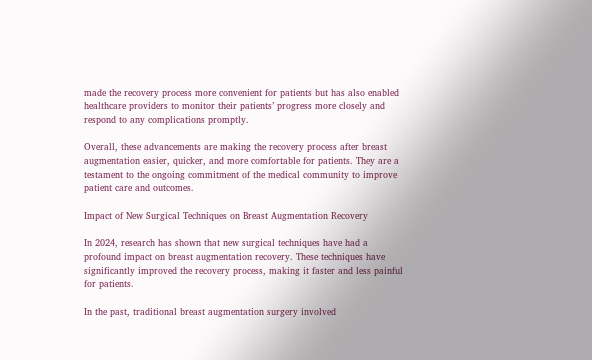made the recovery process more convenient for patients but has also enabled healthcare providers to monitor their patients’ progress more closely and respond to any complications promptly.

Overall, these advancements are making the recovery process after breast augmentation easier, quicker, and more comfortable for patients. They are a testament to the ongoing commitment of the medical community to improve patient care and outcomes.

Impact of New Surgical Techniques on Breast Augmentation Recovery

In 2024, research has shown that new surgical techniques have had a profound impact on breast augmentation recovery. These techniques have significantly improved the recovery process, making it faster and less painful for patients.

In the past, traditional breast augmentation surgery involved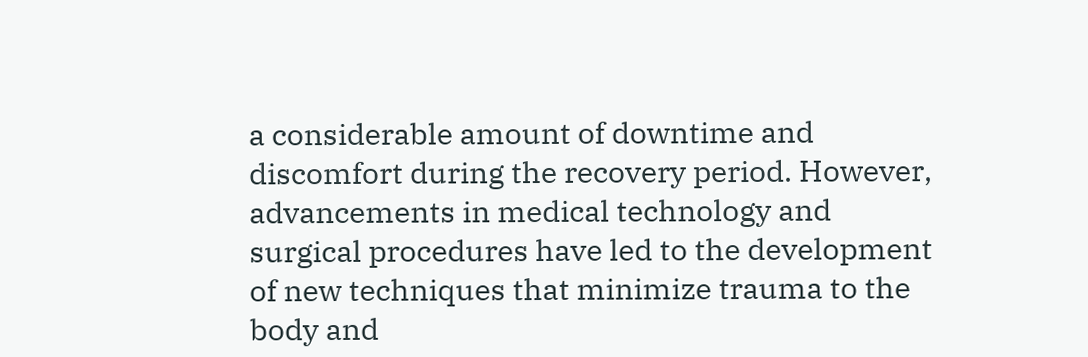a considerable amount of downtime and discomfort during the recovery period. However, advancements in medical technology and surgical procedures have led to the development of new techniques that minimize trauma to the body and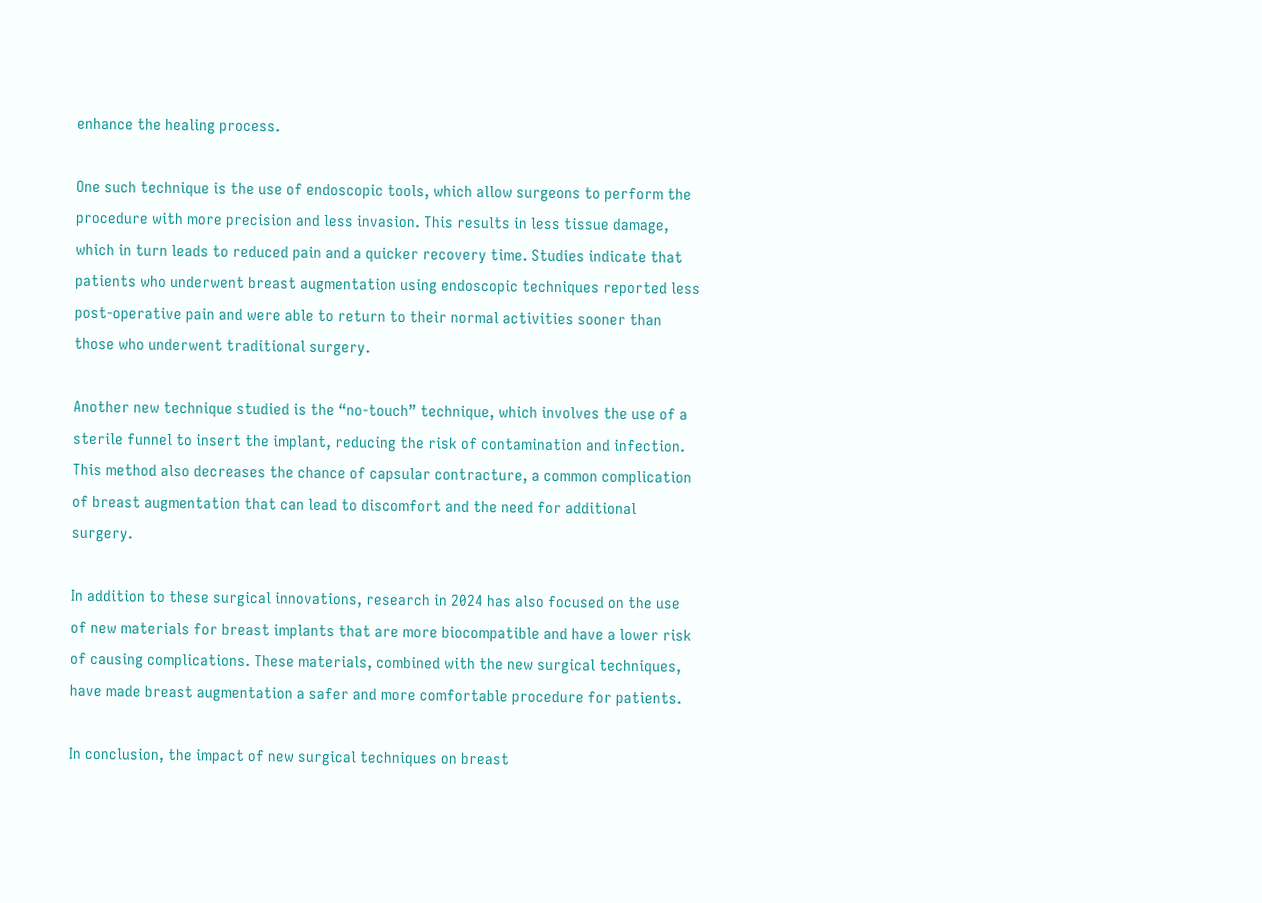enhance the healing process.

One such technique is the use of endoscopic tools, which allow surgeons to perform the procedure with more precision and less invasion. This results in less tissue damage, which in turn leads to reduced pain and a quicker recovery time. Studies indicate that patients who underwent breast augmentation using endoscopic techniques reported less post-operative pain and were able to return to their normal activities sooner than those who underwent traditional surgery.

Another new technique studied is the “no-touch” technique, which involves the use of a sterile funnel to insert the implant, reducing the risk of contamination and infection. This method also decreases the chance of capsular contracture, a common complication of breast augmentation that can lead to discomfort and the need for additional surgery.

In addition to these surgical innovations, research in 2024 has also focused on the use of new materials for breast implants that are more biocompatible and have a lower risk of causing complications. These materials, combined with the new surgical techniques, have made breast augmentation a safer and more comfortable procedure for patients.

In conclusion, the impact of new surgical techniques on breast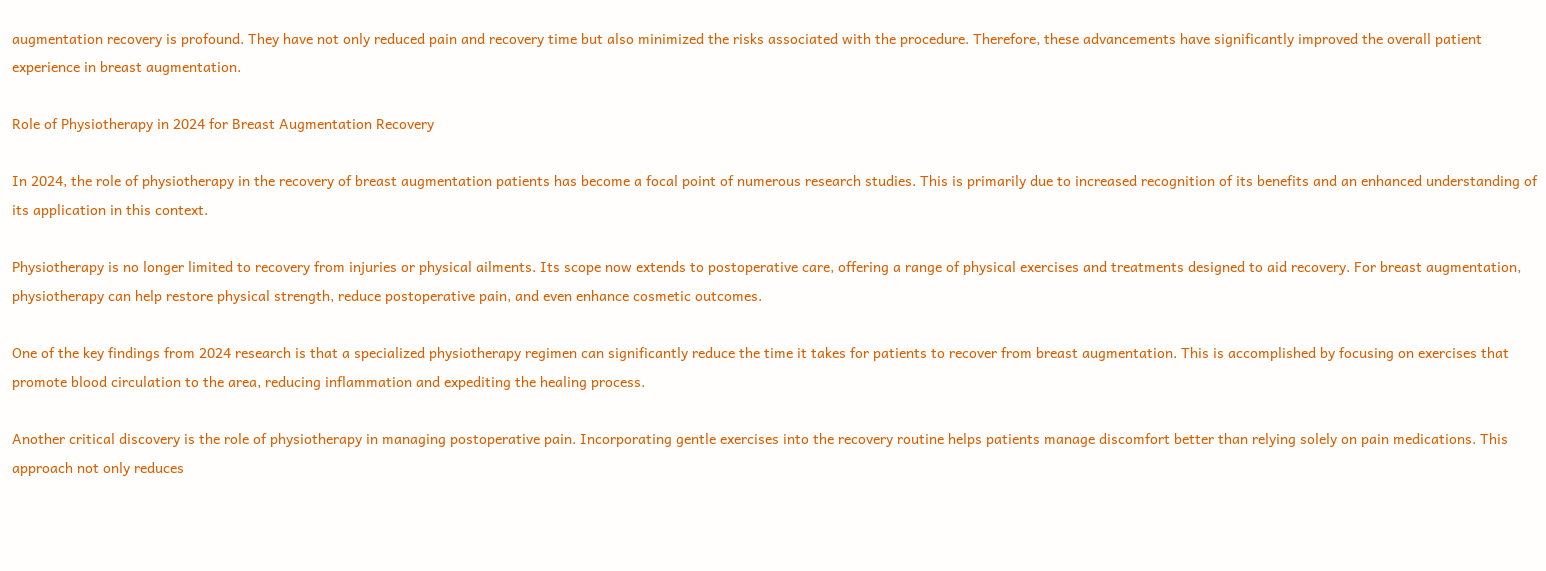augmentation recovery is profound. They have not only reduced pain and recovery time but also minimized the risks associated with the procedure. Therefore, these advancements have significantly improved the overall patient experience in breast augmentation.

Role of Physiotherapy in 2024 for Breast Augmentation Recovery

In 2024, the role of physiotherapy in the recovery of breast augmentation patients has become a focal point of numerous research studies. This is primarily due to increased recognition of its benefits and an enhanced understanding of its application in this context.

Physiotherapy is no longer limited to recovery from injuries or physical ailments. Its scope now extends to postoperative care, offering a range of physical exercises and treatments designed to aid recovery. For breast augmentation, physiotherapy can help restore physical strength, reduce postoperative pain, and even enhance cosmetic outcomes.

One of the key findings from 2024 research is that a specialized physiotherapy regimen can significantly reduce the time it takes for patients to recover from breast augmentation. This is accomplished by focusing on exercises that promote blood circulation to the area, reducing inflammation and expediting the healing process.

Another critical discovery is the role of physiotherapy in managing postoperative pain. Incorporating gentle exercises into the recovery routine helps patients manage discomfort better than relying solely on pain medications. This approach not only reduces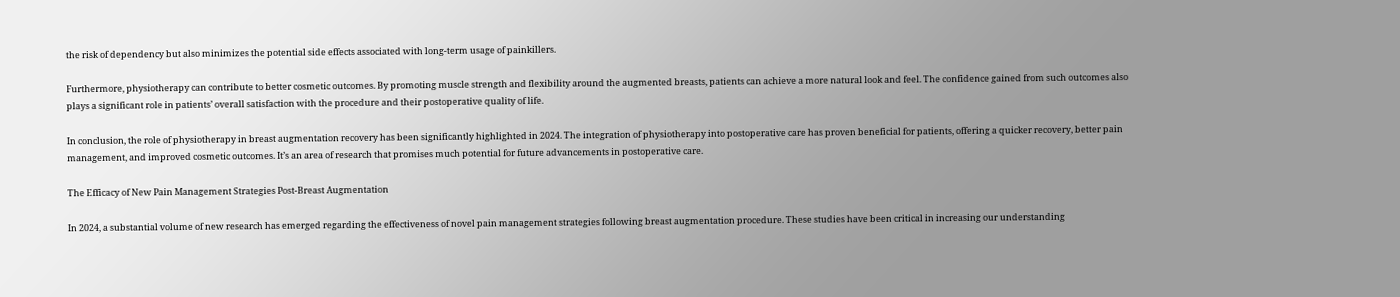the risk of dependency but also minimizes the potential side effects associated with long-term usage of painkillers.

Furthermore, physiotherapy can contribute to better cosmetic outcomes. By promoting muscle strength and flexibility around the augmented breasts, patients can achieve a more natural look and feel. The confidence gained from such outcomes also plays a significant role in patients’ overall satisfaction with the procedure and their postoperative quality of life.

In conclusion, the role of physiotherapy in breast augmentation recovery has been significantly highlighted in 2024. The integration of physiotherapy into postoperative care has proven beneficial for patients, offering a quicker recovery, better pain management, and improved cosmetic outcomes. It’s an area of research that promises much potential for future advancements in postoperative care.

The Efficacy of New Pain Management Strategies Post-Breast Augmentation

In 2024, a substantial volume of new research has emerged regarding the effectiveness of novel pain management strategies following breast augmentation procedure. These studies have been critical in increasing our understanding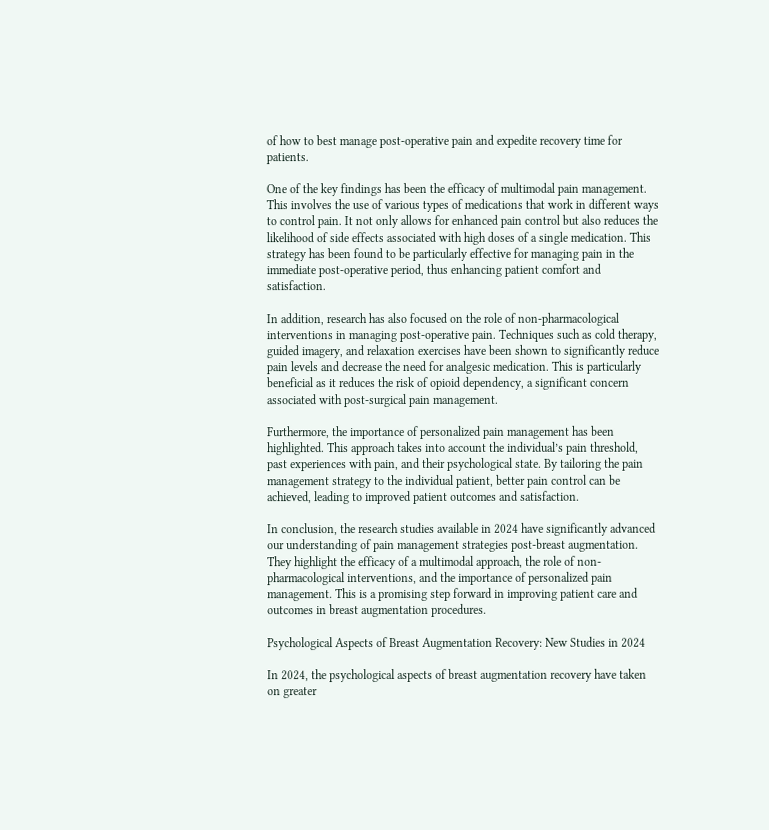of how to best manage post-operative pain and expedite recovery time for patients.

One of the key findings has been the efficacy of multimodal pain management. This involves the use of various types of medications that work in different ways to control pain. It not only allows for enhanced pain control but also reduces the likelihood of side effects associated with high doses of a single medication. This strategy has been found to be particularly effective for managing pain in the immediate post-operative period, thus enhancing patient comfort and satisfaction.

In addition, research has also focused on the role of non-pharmacological interventions in managing post-operative pain. Techniques such as cold therapy, guided imagery, and relaxation exercises have been shown to significantly reduce pain levels and decrease the need for analgesic medication. This is particularly beneficial as it reduces the risk of opioid dependency, a significant concern associated with post-surgical pain management.

Furthermore, the importance of personalized pain management has been highlighted. This approach takes into account the individual’s pain threshold, past experiences with pain, and their psychological state. By tailoring the pain management strategy to the individual patient, better pain control can be achieved, leading to improved patient outcomes and satisfaction.

In conclusion, the research studies available in 2024 have significantly advanced our understanding of pain management strategies post-breast augmentation. They highlight the efficacy of a multimodal approach, the role of non-pharmacological interventions, and the importance of personalized pain management. This is a promising step forward in improving patient care and outcomes in breast augmentation procedures.

Psychological Aspects of Breast Augmentation Recovery: New Studies in 2024

In 2024, the psychological aspects of breast augmentation recovery have taken on greater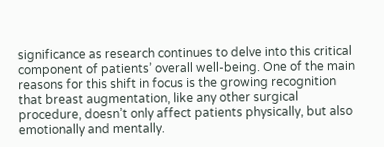significance as research continues to delve into this critical component of patients’ overall well-being. One of the main reasons for this shift in focus is the growing recognition that breast augmentation, like any other surgical procedure, doesn’t only affect patients physically, but also emotionally and mentally.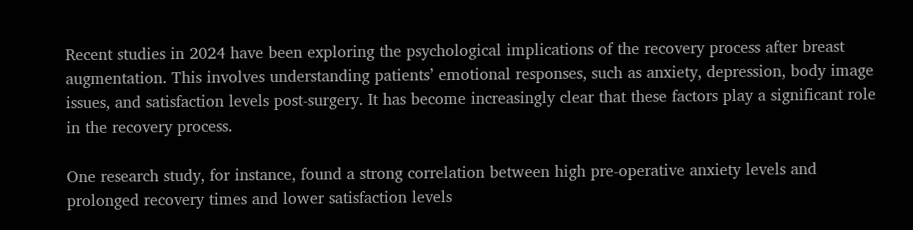Recent studies in 2024 have been exploring the psychological implications of the recovery process after breast augmentation. This involves understanding patients’ emotional responses, such as anxiety, depression, body image issues, and satisfaction levels post-surgery. It has become increasingly clear that these factors play a significant role in the recovery process.

One research study, for instance, found a strong correlation between high pre-operative anxiety levels and prolonged recovery times and lower satisfaction levels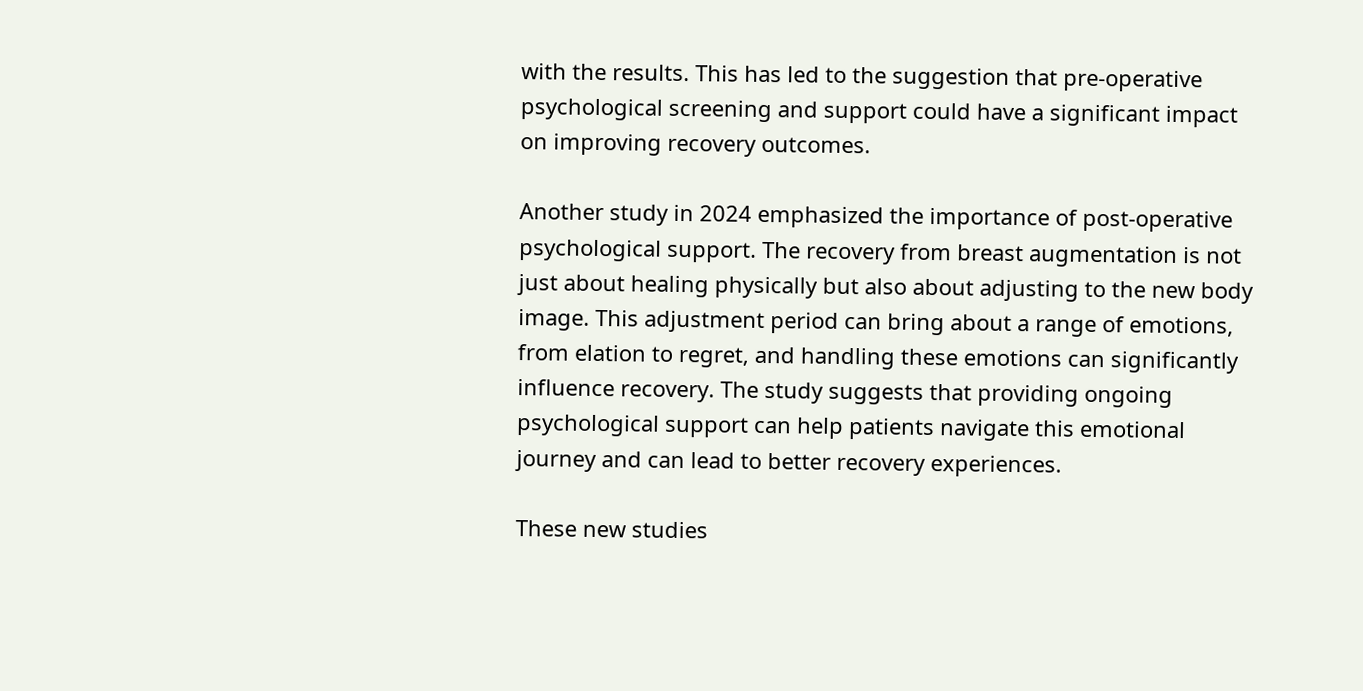with the results. This has led to the suggestion that pre-operative psychological screening and support could have a significant impact on improving recovery outcomes.

Another study in 2024 emphasized the importance of post-operative psychological support. The recovery from breast augmentation is not just about healing physically but also about adjusting to the new body image. This adjustment period can bring about a range of emotions, from elation to regret, and handling these emotions can significantly influence recovery. The study suggests that providing ongoing psychological support can help patients navigate this emotional journey and can lead to better recovery experiences.

These new studies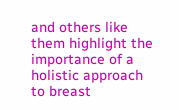and others like them highlight the importance of a holistic approach to breast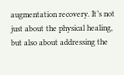augmentation recovery. It’s not just about the physical healing, but also about addressing the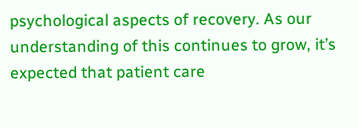psychological aspects of recovery. As our understanding of this continues to grow, it’s expected that patient care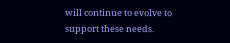will continue to evolve to support these needs.